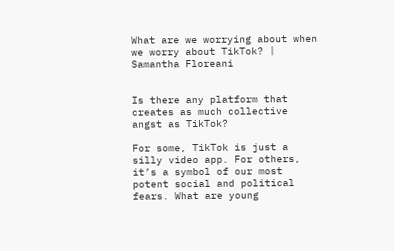What are we worrying about when we worry about TikTok? | Samantha Floreani


Is there any platform that creates as much collective angst as TikTok?

For some, TikTok is just a silly video app. For others, it’s a symbol of our most potent social and political fears. What are young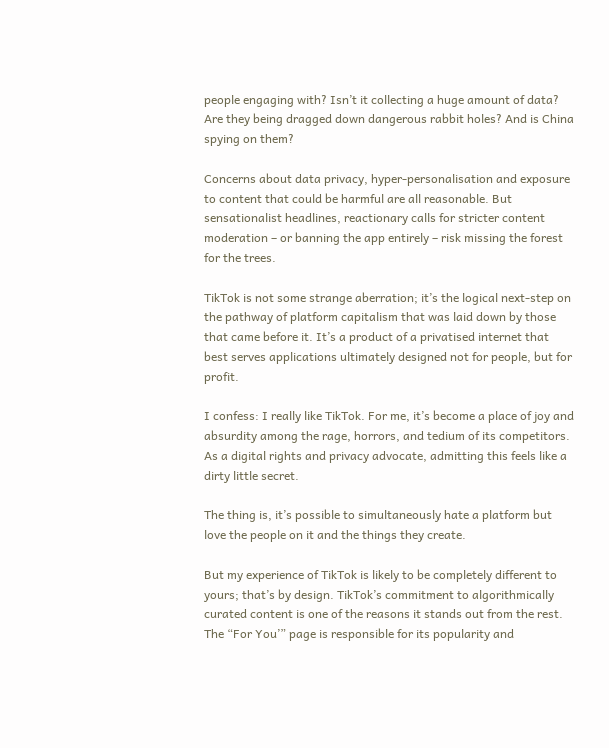people engaging with? Isn’t it collecting a huge amount of data? Are they being dragged down dangerous rabbit holes? And is China spying on them?

Concerns about data privacy, hyper-personalisation and exposure to content that could be harmful are all reasonable. But sensationalist headlines, reactionary calls for stricter content moderation – or banning the app entirely – risk missing the forest for the trees.

TikTok is not some strange aberration; it’s the logical next-step on the pathway of platform capitalism that was laid down by those that came before it. It’s a product of a privatised internet that best serves applications ultimately designed not for people, but for profit.

I confess: I really like TikTok. For me, it’s become a place of joy and absurdity among the rage, horrors, and tedium of its competitors. As a digital rights and privacy advocate, admitting this feels like a dirty little secret.

The thing is, it’s possible to simultaneously hate a platform but love the people on it and the things they create.

But my experience of TikTok is likely to be completely different to yours; that’s by design. TikTok’s commitment to algorithmically curated content is one of the reasons it stands out from the rest. The “For You’” page is responsible for its popularity and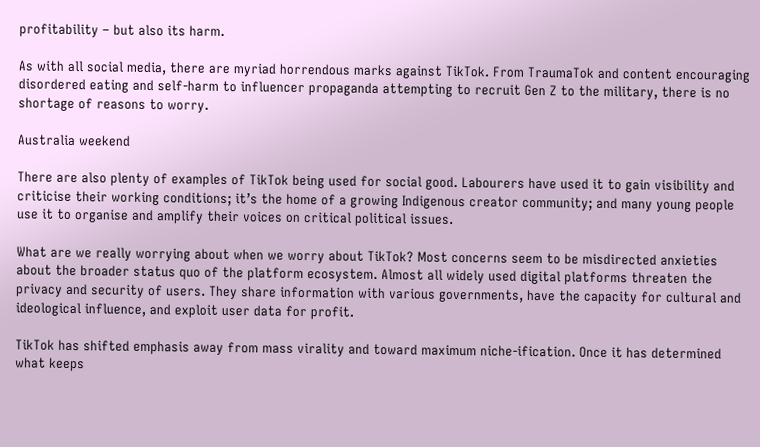profitability – but also its harm.

As with all social media, there are myriad horrendous marks against TikTok. From TraumaTok and content encouraging disordered eating and self-harm to influencer propaganda attempting to recruit Gen Z to the military, there is no shortage of reasons to worry.

Australia weekend

There are also plenty of examples of TikTok being used for social good. Labourers have used it to gain visibility and criticise their working conditions; it’s the home of a growing Indigenous creator community; and many young people use it to organise and amplify their voices on critical political issues.

What are we really worrying about when we worry about TikTok? Most concerns seem to be misdirected anxieties about the broader status quo of the platform ecosystem. Almost all widely used digital platforms threaten the privacy and security of users. They share information with various governments, have the capacity for cultural and ideological influence, and exploit user data for profit.

TikTok has shifted emphasis away from mass virality and toward maximum niche-ification. Once it has determined what keeps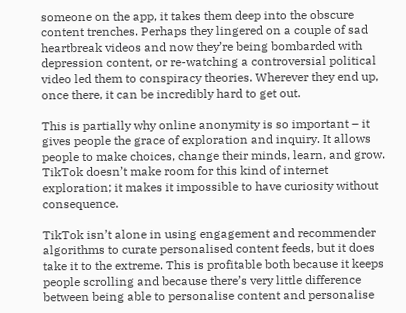someone on the app, it takes them deep into the obscure content trenches. Perhaps they lingered on a couple of sad heartbreak videos and now they’re being bombarded with depression content, or re-watching a controversial political video led them to conspiracy theories. Wherever they end up, once there, it can be incredibly hard to get out.

This is partially why online anonymity is so important – it gives people the grace of exploration and inquiry. It allows people to make choices, change their minds, learn, and grow. TikTok doesn’t make room for this kind of internet exploration; it makes it impossible to have curiosity without consequence.

TikTok isn’t alone in using engagement and recommender algorithms to curate personalised content feeds, but it does take it to the extreme. This is profitable both because it keeps people scrolling and because there’s very little difference between being able to personalise content and personalise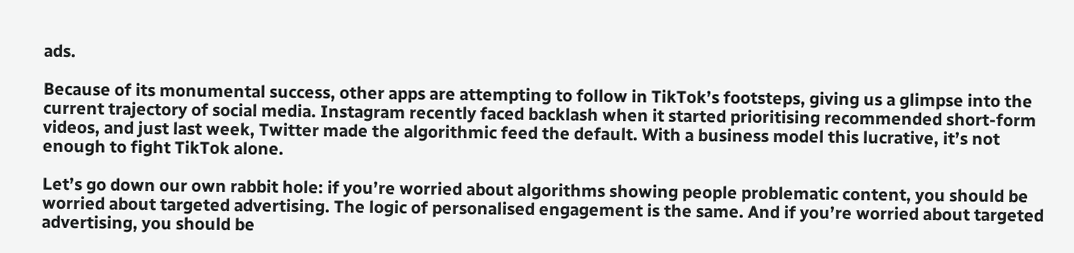ads.

Because of its monumental success, other apps are attempting to follow in TikTok’s footsteps, giving us a glimpse into the current trajectory of social media. Instagram recently faced backlash when it started prioritising recommended short-form videos, and just last week, Twitter made the algorithmic feed the default. With a business model this lucrative, it’s not enough to fight TikTok alone.

Let’s go down our own rabbit hole: if you’re worried about algorithms showing people problematic content, you should be worried about targeted advertising. The logic of personalised engagement is the same. And if you’re worried about targeted advertising, you should be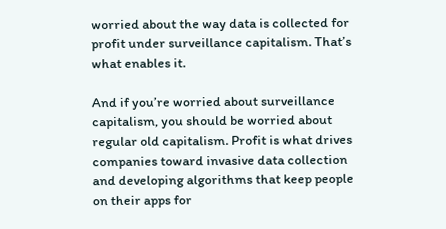worried about the way data is collected for profit under surveillance capitalism. That’s what enables it.

And if you’re worried about surveillance capitalism, you should be worried about regular old capitalism. Profit is what drives companies toward invasive data collection and developing algorithms that keep people on their apps for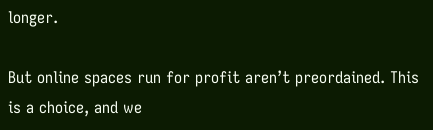longer.

But online spaces run for profit aren’t preordained. This is a choice, and we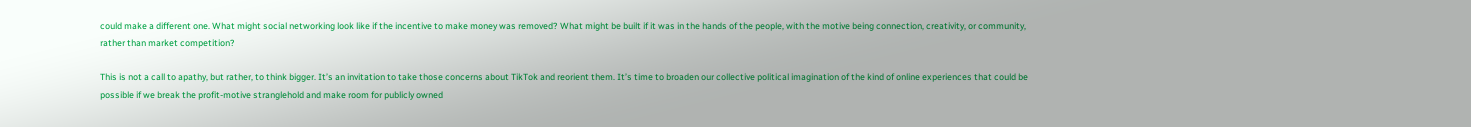could make a different one. What might social networking look like if the incentive to make money was removed? What might be built if it was in the hands of the people, with the motive being connection, creativity, or community, rather than market competition?

This is not a call to apathy, but rather, to think bigger. It’s an invitation to take those concerns about TikTok and reorient them. It’s time to broaden our collective political imagination of the kind of online experiences that could be possible if we break the profit-motive stranglehold and make room for publicly owned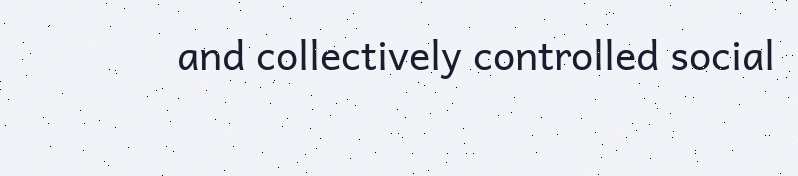and collectively controlled social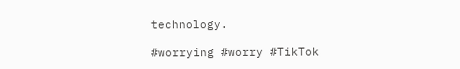technology.

#worrying #worry #TikTok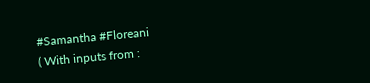#Samantha #Floreani
( With inputs from :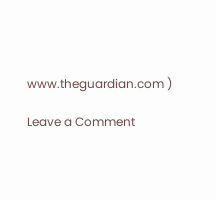www.theguardian.com )

Leave a Comment